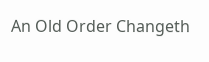An Old Order Changeth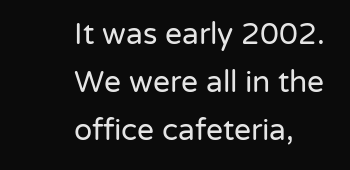It was early 2002. We were all in the office cafeteria,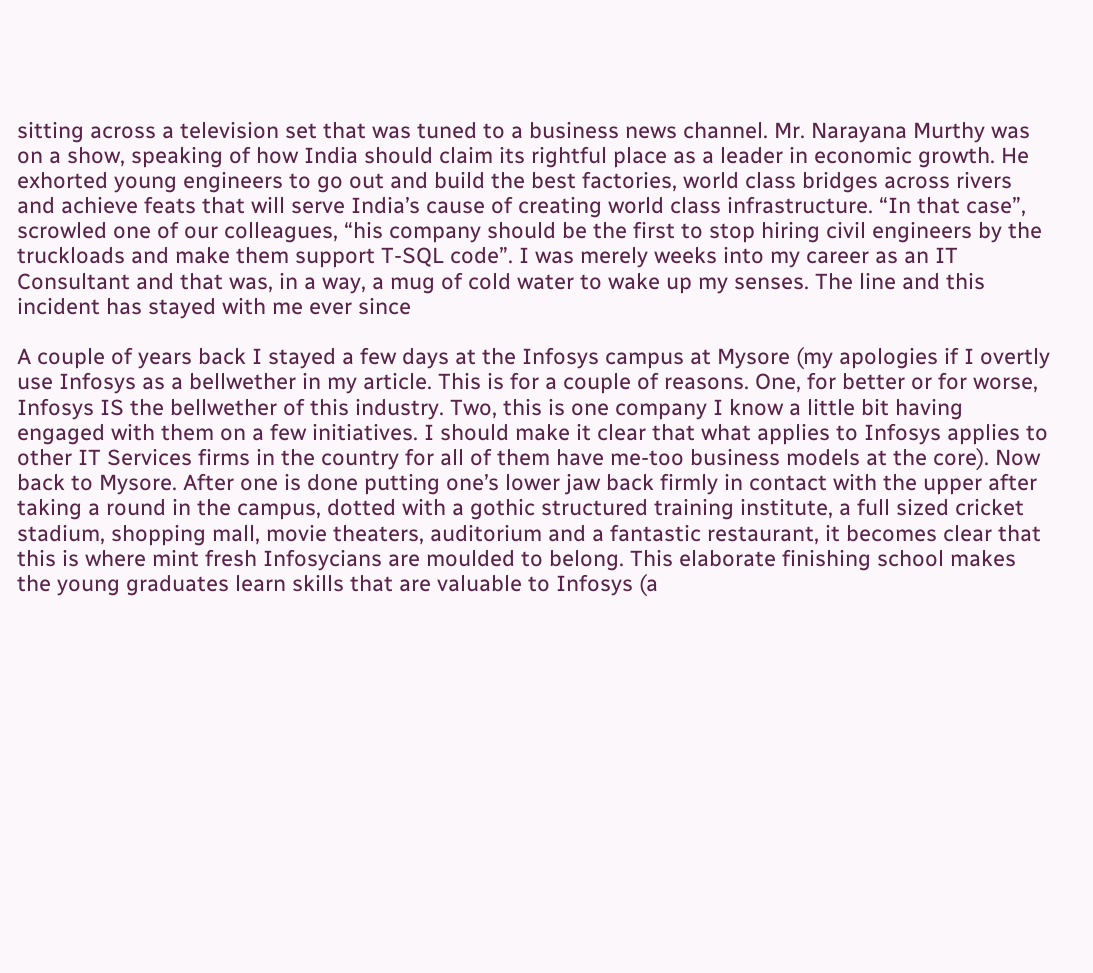sitting across a television set that was tuned to a business news channel. Mr. Narayana Murthy was on a show, speaking of how India should claim its rightful place as a leader in economic growth. He exhorted young engineers to go out and build the best factories, world class bridges across rivers and achieve feats that will serve India’s cause of creating world class infrastructure. “In that case”, scrowled one of our colleagues, “his company should be the first to stop hiring civil engineers by the truckloads and make them support T-SQL code”. I was merely weeks into my career as an IT Consultant and that was, in a way, a mug of cold water to wake up my senses. The line and this incident has stayed with me ever since

A couple of years back I stayed a few days at the Infosys campus at Mysore (my apologies if I overtly use Infosys as a bellwether in my article. This is for a couple of reasons. One, for better or for worse, Infosys IS the bellwether of this industry. Two, this is one company I know a little bit having engaged with them on a few initiatives. I should make it clear that what applies to Infosys applies to other IT Services firms in the country for all of them have me-too business models at the core). Now back to Mysore. After one is done putting one’s lower jaw back firmly in contact with the upper after taking a round in the campus, dotted with a gothic structured training institute, a full sized cricket stadium, shopping mall, movie theaters, auditorium and a fantastic restaurant, it becomes clear that this is where mint fresh Infosycians are moulded to belong. This elaborate finishing school makes the young graduates learn skills that are valuable to Infosys (a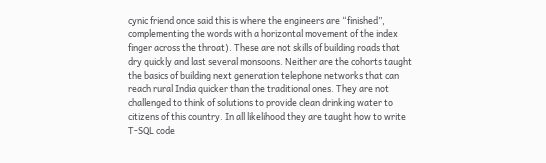cynic friend once said this is where the engineers are “finished”, complementing the words with a horizontal movement of the index finger across the throat). These are not skills of building roads that dry quickly and last several monsoons. Neither are the cohorts taught the basics of building next generation telephone networks that can reach rural India quicker than the traditional ones. They are not challenged to think of solutions to provide clean drinking water to citizens of this country. In all likelihood they are taught how to write T-SQL code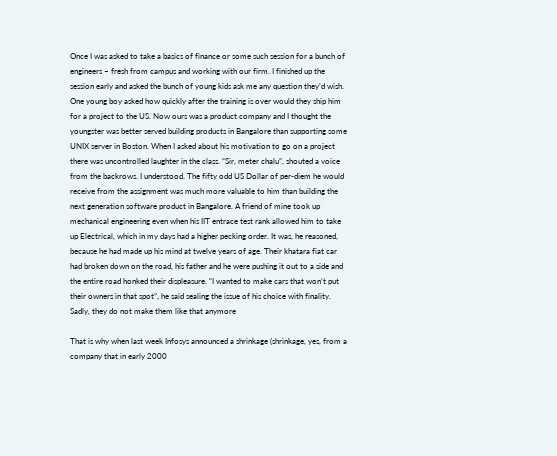Once I was asked to take a basics of finance or some such session for a bunch of engineers – fresh from campus and working with our firm. I finished up the session early and asked the bunch of young kids ask me any question they’d wish. One young boy asked how quickly after the training is over would they ship him for a project to the US. Now ours was a product company and I thought the youngster was better served building products in Bangalore than supporting some UNIX server in Boston. When I asked about his motivation to go on a project there was uncontrolled laughter in the class. “Sir, meter chalu”, shouted a voice from the backrows. I understood. The fifty odd US Dollar of per-diem he would receive from the assignment was much more valuable to him than building the next generation software product in Bangalore. A friend of mine took up mechanical engineering even when his IIT entrace test rank allowed him to take up Electrical, which in my days had a higher pecking order. It was, he reasoned, because he had made up his mind at twelve years of age. Their khatara fiat car had broken down on the road, his father and he were pushing it out to a side and the entire road honked their displeasure. “I wanted to make cars that won’t put their owners in that spot”, he said sealing the issue of his choice with finality. Sadly, they do not make them like that anymore

That is why when last week Infosys announced a shrinkage (shrinkage, yes, from a company that in early 2000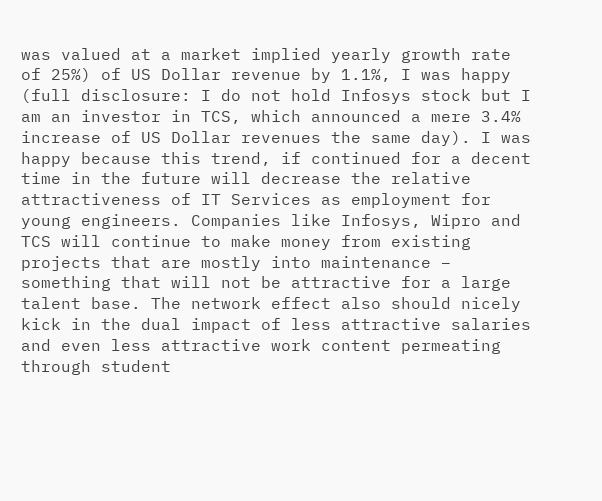was valued at a market implied yearly growth rate of 25%) of US Dollar revenue by 1.1%, I was happy (full disclosure: I do not hold Infosys stock but I am an investor in TCS, which announced a mere 3.4% increase of US Dollar revenues the same day). I was happy because this trend, if continued for a decent time in the future will decrease the relative attractiveness of IT Services as employment for young engineers. Companies like Infosys, Wipro and TCS will continue to make money from existing projects that are mostly into maintenance – something that will not be attractive for a large talent base. The network effect also should nicely kick in the dual impact of less attractive salaries and even less attractive work content permeating through student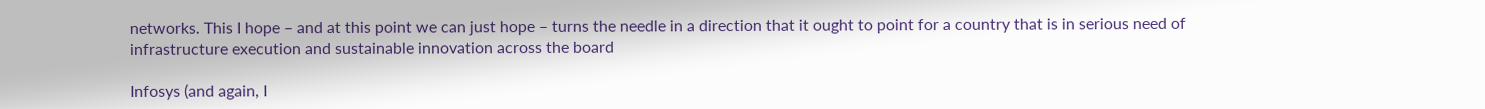networks. This I hope – and at this point we can just hope – turns the needle in a direction that it ought to point for a country that is in serious need of infrastructure execution and sustainable innovation across the board

Infosys (and again, I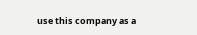use this company as a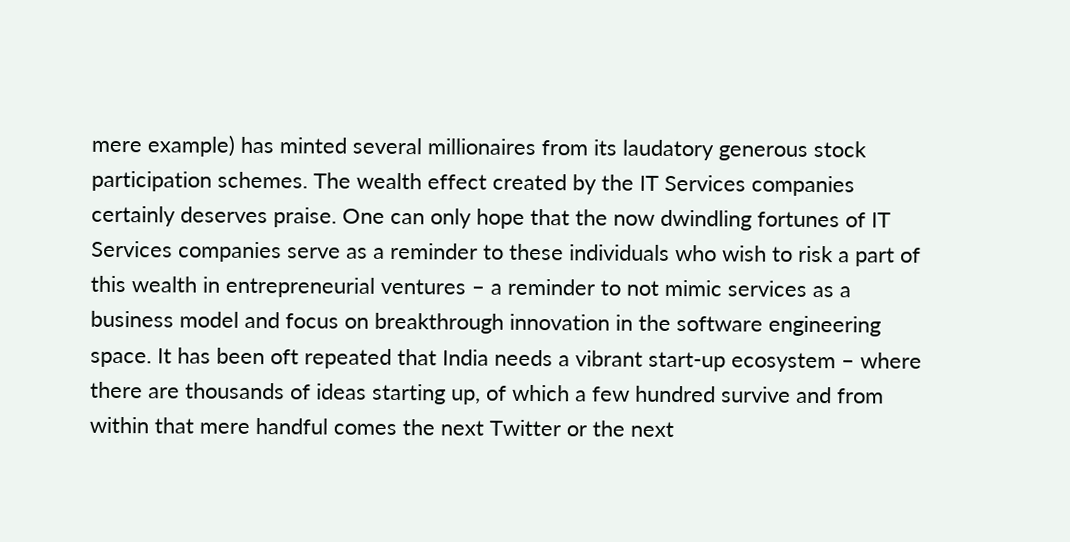mere example) has minted several millionaires from its laudatory generous stock participation schemes. The wealth effect created by the IT Services companies certainly deserves praise. One can only hope that the now dwindling fortunes of IT Services companies serve as a reminder to these individuals who wish to risk a part of this wealth in entrepreneurial ventures – a reminder to not mimic services as a business model and focus on breakthrough innovation in the software engineering space. It has been oft repeated that India needs a vibrant start-up ecosystem – where there are thousands of ideas starting up, of which a few hundred survive and from within that mere handful comes the next Twitter or the next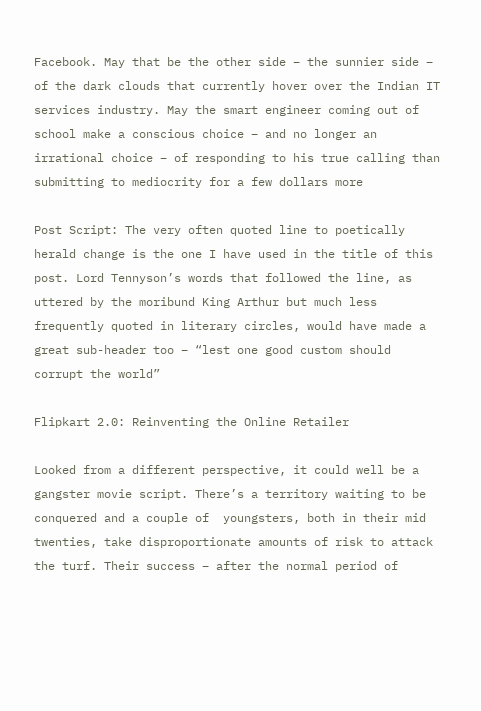Facebook. May that be the other side – the sunnier side – of the dark clouds that currently hover over the Indian IT services industry. May the smart engineer coming out of school make a conscious choice – and no longer an irrational choice – of responding to his true calling than submitting to mediocrity for a few dollars more

Post Script: The very often quoted line to poetically herald change is the one I have used in the title of this post. Lord Tennyson’s words that followed the line, as uttered by the moribund King Arthur but much less frequently quoted in literary circles, would have made a great sub-header too – “lest one good custom should corrupt the world”

Flipkart 2.0: Reinventing the Online Retailer

Looked from a different perspective, it could well be a gangster movie script. There’s a territory waiting to be conquered and a couple of  youngsters, both in their mid twenties, take disproportionate amounts of risk to attack the turf. Their success – after the normal period of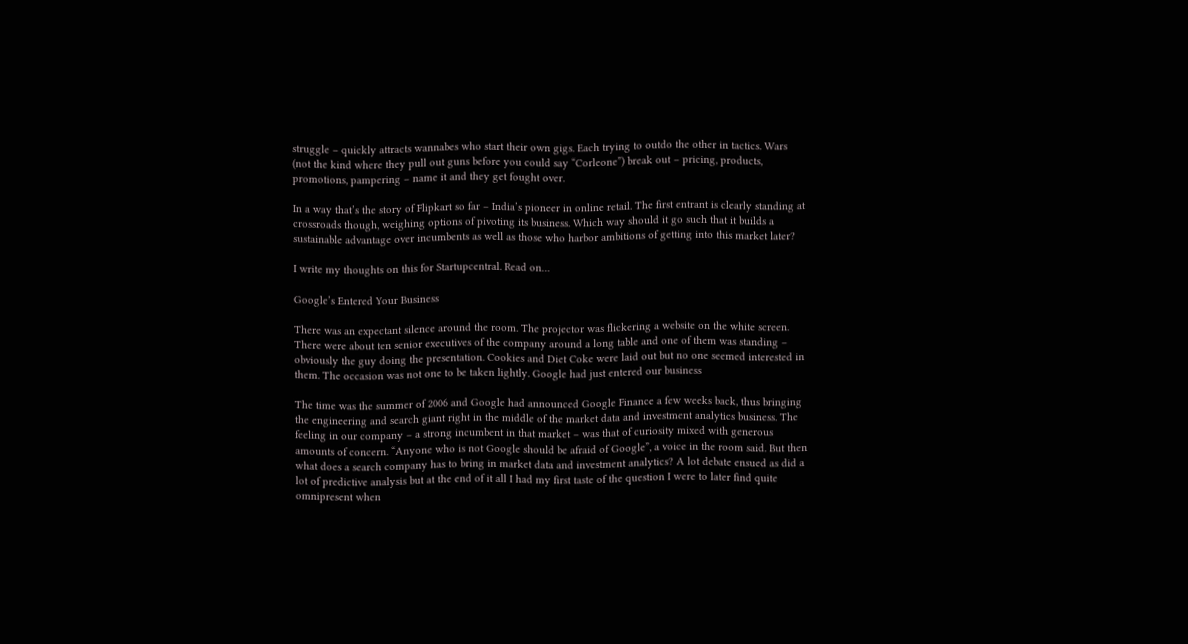struggle – quickly attracts wannabes who start their own gigs. Each trying to outdo the other in tactics. Wars (not the kind where they pull out guns before you could say “Corleone”) break out – pricing, products, promotions, pampering – name it and they get fought over.

In a way that’s the story of Flipkart so far – India’s pioneer in online retail. The first entrant is clearly standing at crossroads though, weighing options of pivoting its business. Which way should it go such that it builds a sustainable advantage over incumbents as well as those who harbor ambitions of getting into this market later?

I write my thoughts on this for Startupcentral. Read on…

Google’s Entered Your Business

There was an expectant silence around the room. The projector was flickering a website on the white screen. There were about ten senior executives of the company around a long table and one of them was standing – obviously the guy doing the presentation. Cookies and Diet Coke were laid out but no one seemed interested in them. The occasion was not one to be taken lightly. Google had just entered our business

The time was the summer of 2006 and Google had announced Google Finance a few weeks back, thus bringing the engineering and search giant right in the middle of the market data and investment analytics business. The feeling in our company – a strong incumbent in that market – was that of curiosity mixed with generous amounts of concern. “Anyone who is not Google should be afraid of Google”, a voice in the room said. But then what does a search company has to bring in market data and investment analytics? A lot debate ensued as did a lot of predictive analysis but at the end of it all I had my first taste of the question I were to later find quite omnipresent when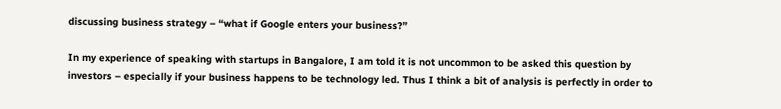discussing business strategy – “what if Google enters your business?”

In my experience of speaking with startups in Bangalore, I am told it is not uncommon to be asked this question by investors – especially if your business happens to be technology led. Thus I think a bit of analysis is perfectly in order to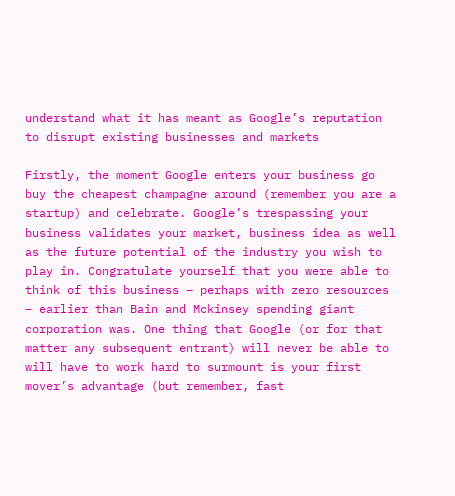understand what it has meant as Google’s reputation to disrupt existing businesses and markets

Firstly, the moment Google enters your business go buy the cheapest champagne around (remember you are a startup) and celebrate. Google’s trespassing your business validates your market, business idea as well as the future potential of the industry you wish to play in. Congratulate yourself that you were able to think of this business – perhaps with zero resources – earlier than Bain and Mckinsey spending giant corporation was. One thing that Google (or for that matter any subsequent entrant) will never be able to will have to work hard to surmount is your first mover’s advantage (but remember, fast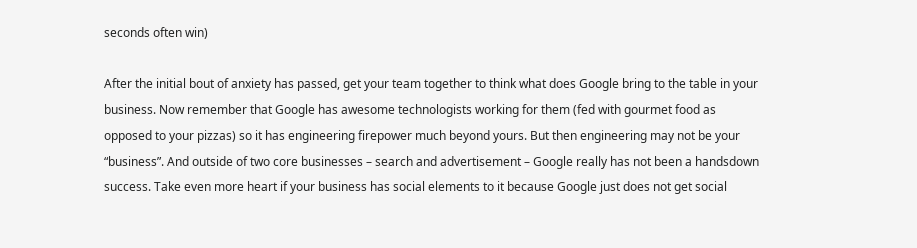seconds often win)

After the initial bout of anxiety has passed, get your team together to think what does Google bring to the table in your business. Now remember that Google has awesome technologists working for them (fed with gourmet food as opposed to your pizzas) so it has engineering firepower much beyond yours. But then engineering may not be your “business”. And outside of two core businesses – search and advertisement – Google really has not been a handsdown success. Take even more heart if your business has social elements to it because Google just does not get social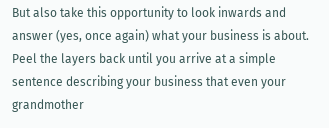But also take this opportunity to look inwards and answer (yes, once again) what your business is about. Peel the layers back until you arrive at a simple sentence describing your business that even your grandmother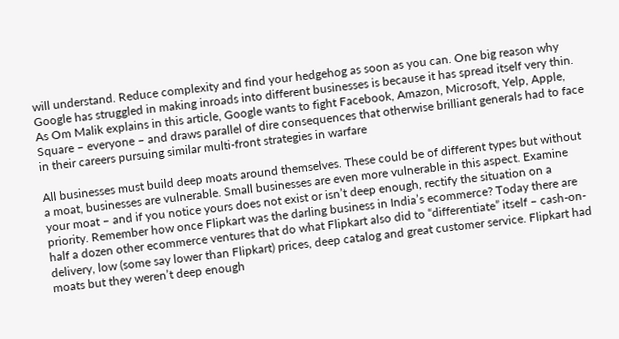will understand. Reduce complexity and find your hedgehog as soon as you can. One big reason why Google has struggled in making inroads into different businesses is because it has spread itself very thin. As Om Malik explains in this article, Google wants to fight Facebook, Amazon, Microsoft, Yelp, Apple, Square – everyone – and draws parallel of dire consequences that otherwise brilliant generals had to face in their careers pursuing similar multi-front strategies in warfare

All businesses must build deep moats around themselves. These could be of different types but without a moat, businesses are vulnerable. Small businesses are even more vulnerable in this aspect. Examine your moat – and if you notice yours does not exist or isn’t deep enough, rectify the situation on a priority. Remember how once Flipkart was the darling business in India’s ecommerce? Today there are half a dozen other ecommerce ventures that do what Flipkart also did to “differentiate” itself – cash-on-delivery, low (some say lower than Flipkart) prices, deep catalog and great customer service. Flipkart had moats but they weren’t deep enough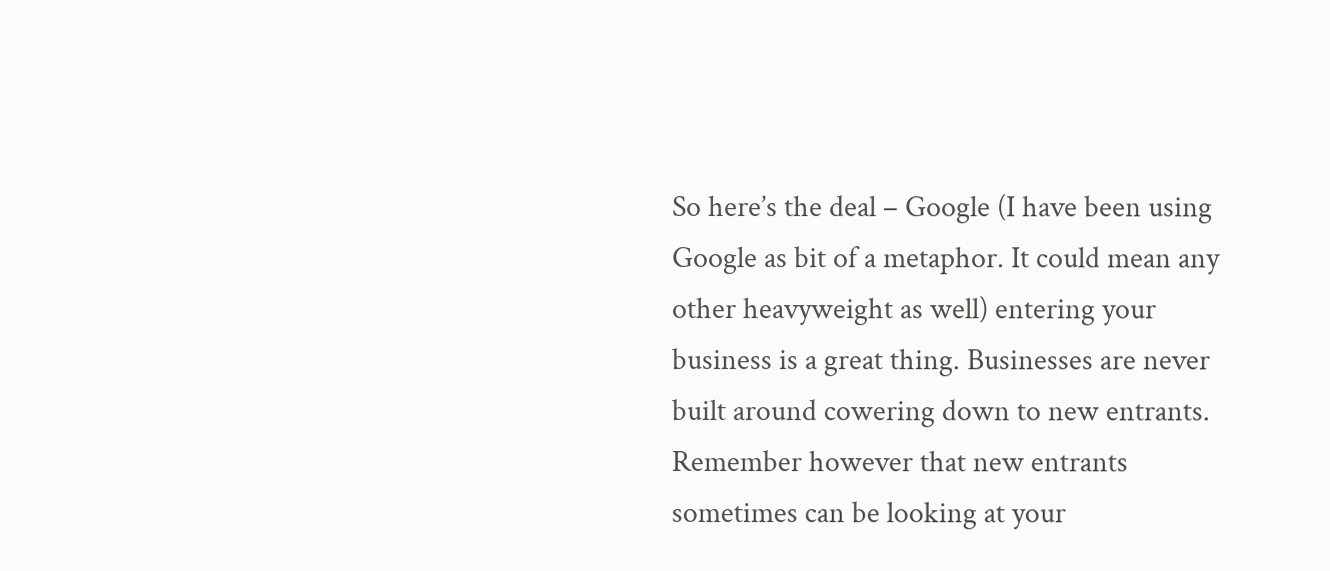So here’s the deal – Google (I have been using Google as bit of a metaphor. It could mean any other heavyweight as well) entering your business is a great thing. Businesses are never built around cowering down to new entrants. Remember however that new entrants sometimes can be looking at your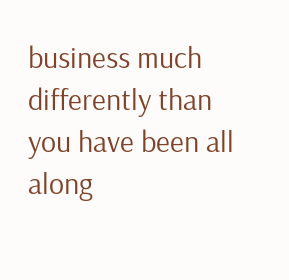business much differently than you have been all along